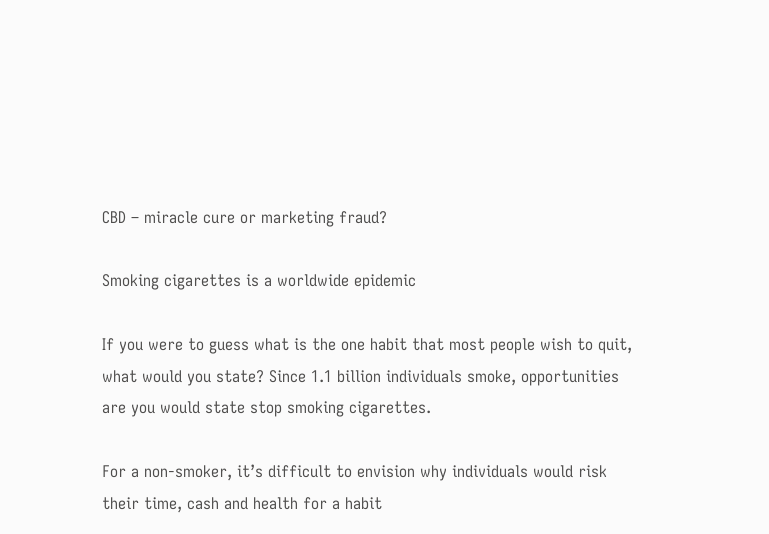CBD – miracle cure or marketing fraud?

Smoking cigarettes is a worldwide epidemic

If you were to guess what is the one habit that most people wish to quit, what would you state? Since 1.1 billion individuals smoke, opportunities are you would state stop smoking cigarettes.

For a non-smoker, it’s difficult to envision why individuals would risk their time, cash and health for a habit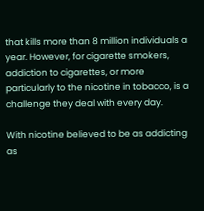that kills more than 8 million individuals a year. However, for cigarette smokers, addiction to cigarettes, or more particularly to the nicotine in tobacco, is a challenge they deal with every day.

With nicotine believed to be as addicting as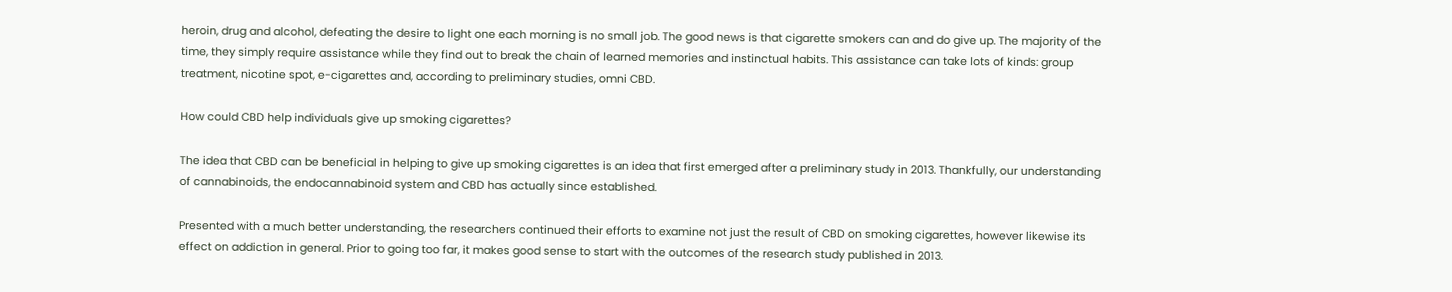heroin, drug and alcohol, defeating the desire to light one each morning is no small job. The good news is that cigarette smokers can and do give up. The majority of the time, they simply require assistance while they find out to break the chain of learned memories and instinctual habits. This assistance can take lots of kinds: group treatment, nicotine spot, e-cigarettes and, according to preliminary studies, omni CBD.

How could CBD help individuals give up smoking cigarettes?

The idea that CBD can be beneficial in helping to give up smoking cigarettes is an idea that first emerged after a preliminary study in 2013. Thankfully, our understanding of cannabinoids, the endocannabinoid system and CBD has actually since established.

Presented with a much better understanding, the researchers continued their efforts to examine not just the result of CBD on smoking cigarettes, however likewise its effect on addiction in general. Prior to going too far, it makes good sense to start with the outcomes of the research study published in 2013.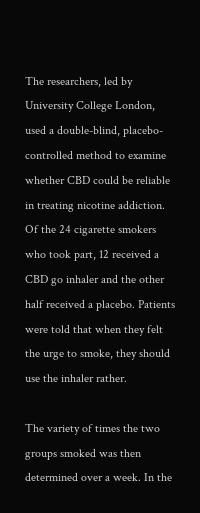The researchers, led by University College London, used a double-blind, placebo-controlled method to examine whether CBD could be reliable in treating nicotine addiction. Of the 24 cigarette smokers who took part, 12 received a CBD go inhaler and the other half received a placebo. Patients were told that when they felt the urge to smoke, they should use the inhaler rather.

The variety of times the two groups smoked was then determined over a week. In the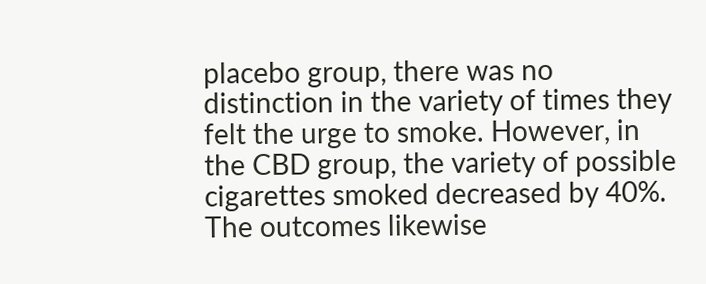placebo group, there was no distinction in the variety of times they felt the urge to smoke. However, in the CBD group, the variety of possible cigarettes smoked decreased by 40%. The outcomes likewise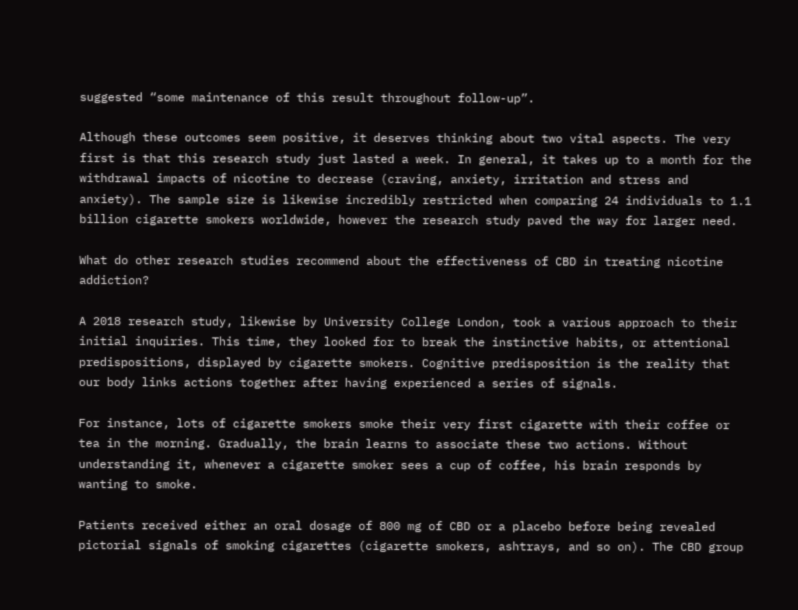suggested “some maintenance of this result throughout follow-up”.

Although these outcomes seem positive, it deserves thinking about two vital aspects. The very first is that this research study just lasted a week. In general, it takes up to a month for the withdrawal impacts of nicotine to decrease (craving, anxiety, irritation and stress and anxiety). The sample size is likewise incredibly restricted when comparing 24 individuals to 1.1 billion cigarette smokers worldwide, however the research study paved the way for larger need.

What do other research studies recommend about the effectiveness of CBD in treating nicotine addiction?

A 2018 research study, likewise by University College London, took a various approach to their initial inquiries. This time, they looked for to break the instinctive habits, or attentional predispositions, displayed by cigarette smokers. Cognitive predisposition is the reality that our body links actions together after having experienced a series of signals.

For instance, lots of cigarette smokers smoke their very first cigarette with their coffee or tea in the morning. Gradually, the brain learns to associate these two actions. Without understanding it, whenever a cigarette smoker sees a cup of coffee, his brain responds by wanting to smoke.

Patients received either an oral dosage of 800 mg of CBD or a placebo before being revealed pictorial signals of smoking cigarettes (cigarette smokers, ashtrays, and so on). The CBD group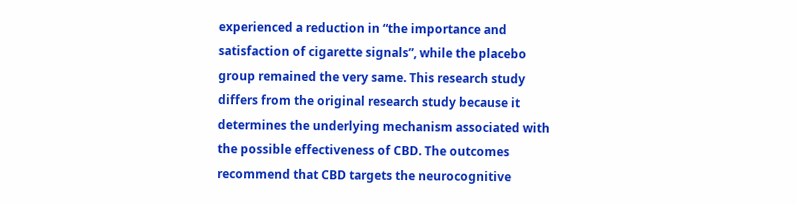experienced a reduction in “the importance and satisfaction of cigarette signals”, while the placebo group remained the very same. This research study differs from the original research study because it determines the underlying mechanism associated with the possible effectiveness of CBD. The outcomes recommend that CBD targets the neurocognitive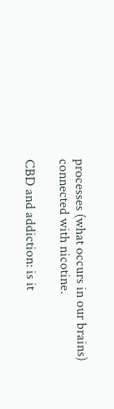processes (what occurs in our brains) connected with nicotine.

CBD and addiction: is it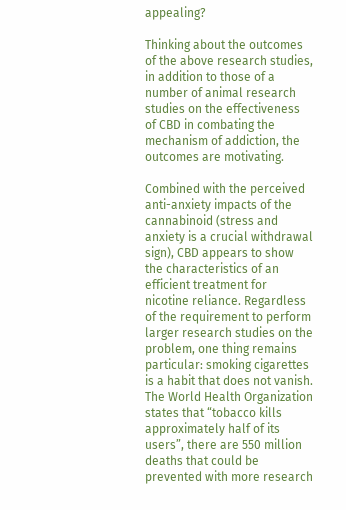appealing?

Thinking about the outcomes of the above research studies, in addition to those of a number of animal research studies on the effectiveness of CBD in combating the mechanism of addiction, the outcomes are motivating.

Combined with the perceived anti-anxiety impacts of the cannabinoid (stress and anxiety is a crucial withdrawal sign), CBD appears to show the characteristics of an efficient treatment for nicotine reliance. Regardless of the requirement to perform larger research studies on the problem, one thing remains particular: smoking cigarettes is a habit that does not vanish. The World Health Organization states that “tobacco kills approximately half of its users”, there are 550 million deaths that could be prevented with more research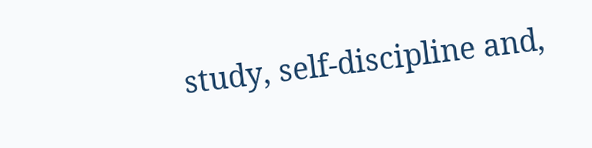study, self-discipline and,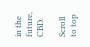in the future, CBD.

Scroll to top